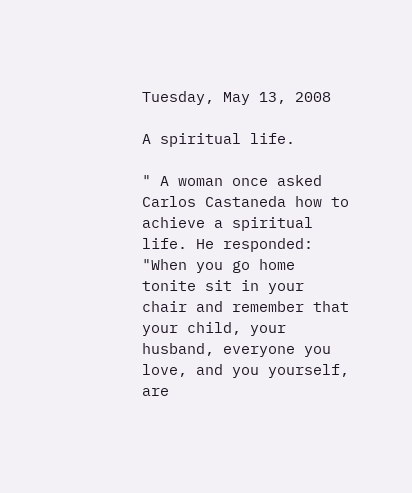Tuesday, May 13, 2008

A spiritual life.

" A woman once asked Carlos Castaneda how to achieve a spiritual life. He responded: "When you go home tonite sit in your chair and remember that your child, your husband, everyone you love, and you yourself, are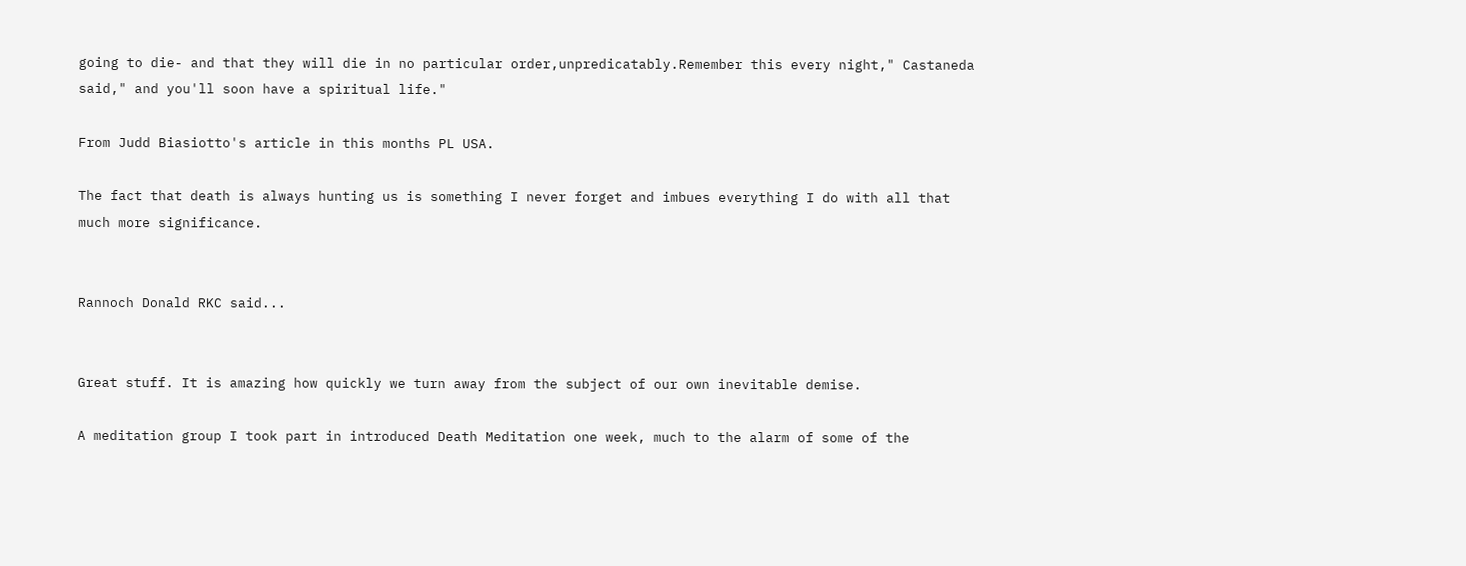going to die- and that they will die in no particular order,unpredicatably.Remember this every night," Castaneda said," and you'll soon have a spiritual life."

From Judd Biasiotto's article in this months PL USA.

The fact that death is always hunting us is something I never forget and imbues everything I do with all that much more significance.


Rannoch Donald RKC said...


Great stuff. It is amazing how quickly we turn away from the subject of our own inevitable demise.

A meditation group I took part in introduced Death Meditation one week, much to the alarm of some of the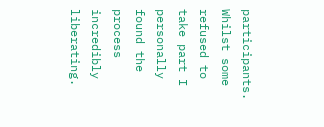participants. Whilst some refused to take part I personally found the process incredibly liberating.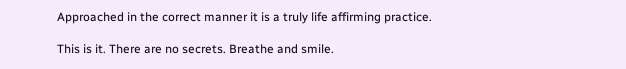Approached in the correct manner it is a truly life affirming practice.

This is it. There are no secrets. Breathe and smile.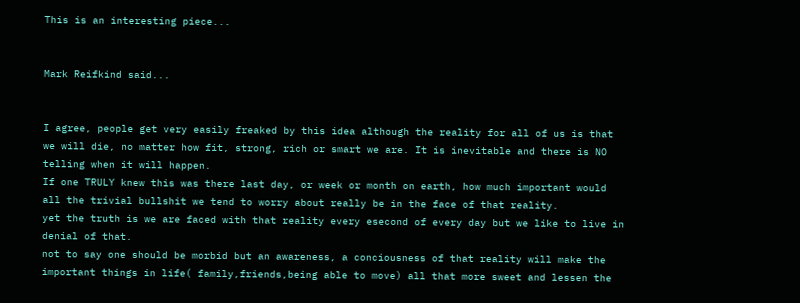This is an interesting piece...


Mark Reifkind said...


I agree, people get very easily freaked by this idea although the reality for all of us is that we will die, no matter how fit, strong, rich or smart we are. It is inevitable and there is NO telling when it will happen.
If one TRULY knew this was there last day, or week or month on earth, how much important would all the trivial bullshit we tend to worry about really be in the face of that reality.
yet the truth is we are faced with that reality every esecond of every day but we like to live in denial of that.
not to say one should be morbid but an awareness, a conciousness of that reality will make the important things in life( family,friends,being able to move) all that more sweet and lessen the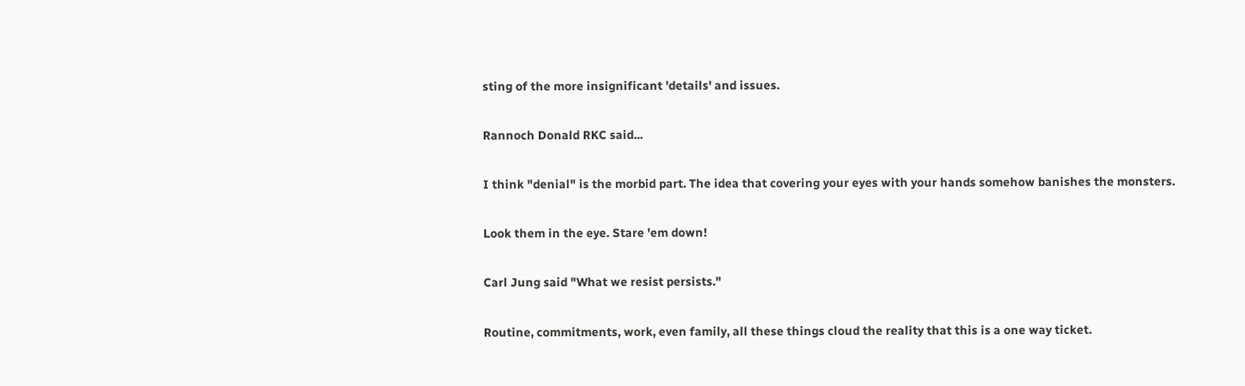sting of the more insignificant 'details' and issues.

Rannoch Donald RKC said...

I think "denial" is the morbid part. The idea that covering your eyes with your hands somehow banishes the monsters.

Look them in the eye. Stare 'em down!

Carl Jung said "What we resist persists."

Routine, commitments, work, even family, all these things cloud the reality that this is a one way ticket.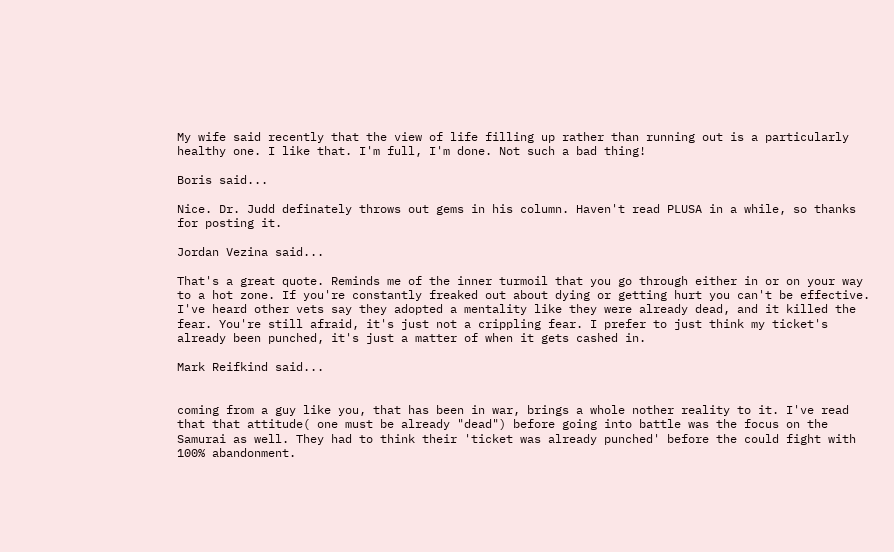My wife said recently that the view of life filling up rather than running out is a particularly healthy one. I like that. I'm full, I'm done. Not such a bad thing!

Boris said...

Nice. Dr. Judd definately throws out gems in his column. Haven't read PLUSA in a while, so thanks for posting it.

Jordan Vezina said...

That's a great quote. Reminds me of the inner turmoil that you go through either in or on your way to a hot zone. If you're constantly freaked out about dying or getting hurt you can't be effective. I've heard other vets say they adopted a mentality like they were already dead, and it killed the fear. You're still afraid, it's just not a crippling fear. I prefer to just think my ticket's already been punched, it's just a matter of when it gets cashed in.

Mark Reifkind said...


coming from a guy like you, that has been in war, brings a whole nother reality to it. I've read that that attitude( one must be already "dead") before going into battle was the focus on the Samurai as well. They had to think their 'ticket was already punched' before the could fight with 100% abandonment.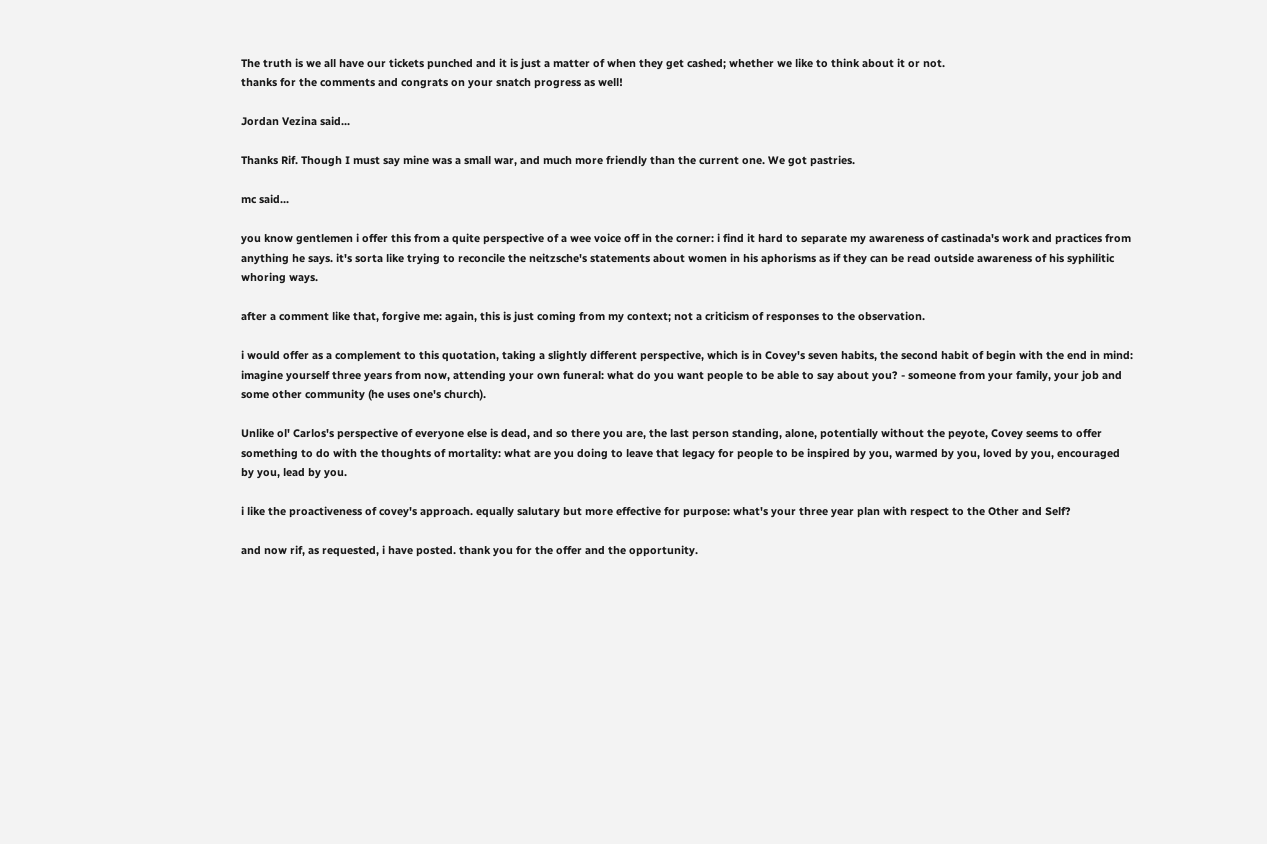The truth is we all have our tickets punched and it is just a matter of when they get cashed; whether we like to think about it or not.
thanks for the comments and congrats on your snatch progress as well!

Jordan Vezina said...

Thanks Rif. Though I must say mine was a small war, and much more friendly than the current one. We got pastries.

mc said...

you know gentlemen i offer this from a quite perspective of a wee voice off in the corner: i find it hard to separate my awareness of castinada's work and practices from anything he says. it's sorta like trying to reconcile the neitzsche's statements about women in his aphorisms as if they can be read outside awareness of his syphilitic whoring ways.

after a comment like that, forgive me: again, this is just coming from my context; not a criticism of responses to the observation.

i would offer as a complement to this quotation, taking a slightly different perspective, which is in Covey's seven habits, the second habit of begin with the end in mind: imagine yourself three years from now, attending your own funeral: what do you want people to be able to say about you? - someone from your family, your job and some other community (he uses one's church).

Unlike ol' Carlos's perspective of everyone else is dead, and so there you are, the last person standing, alone, potentially without the peyote, Covey seems to offer something to do with the thoughts of mortality: what are you doing to leave that legacy for people to be inspired by you, warmed by you, loved by you, encouraged by you, lead by you.

i like the proactiveness of covey's approach. equally salutary but more effective for purpose: what's your three year plan with respect to the Other and Self?

and now rif, as requested, i have posted. thank you for the offer and the opportunity.